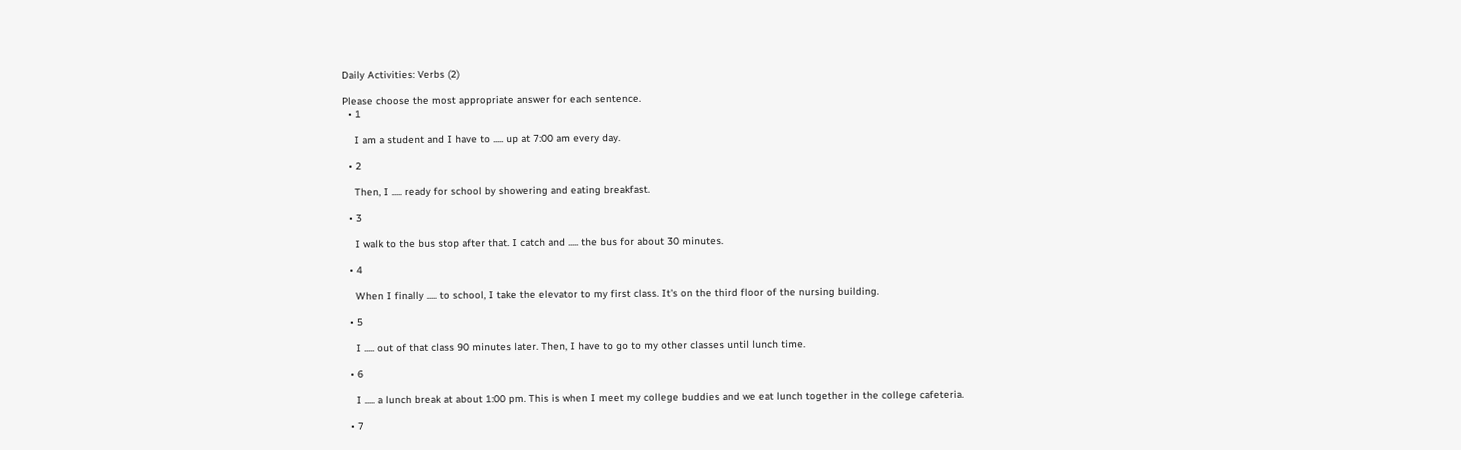Daily Activities: Verbs (2)

Please choose the most appropriate answer for each sentence.
  • 1

    I am a student and I have to ..... up at 7:00 am every day.

  • 2

    Then, I ..... ready for school by showering and eating breakfast.

  • 3

    I walk to the bus stop after that. I catch and ..... the bus for about 30 minutes.

  • 4

    When I finally ..... to school, I take the elevator to my first class. It's on the third floor of the nursing building.

  • 5

    I ..... out of that class 90 minutes later. Then, I have to go to my other classes until lunch time.

  • 6

    I ..... a lunch break at about 1:00 pm. This is when I meet my college buddies and we eat lunch together in the college cafeteria.

  • 7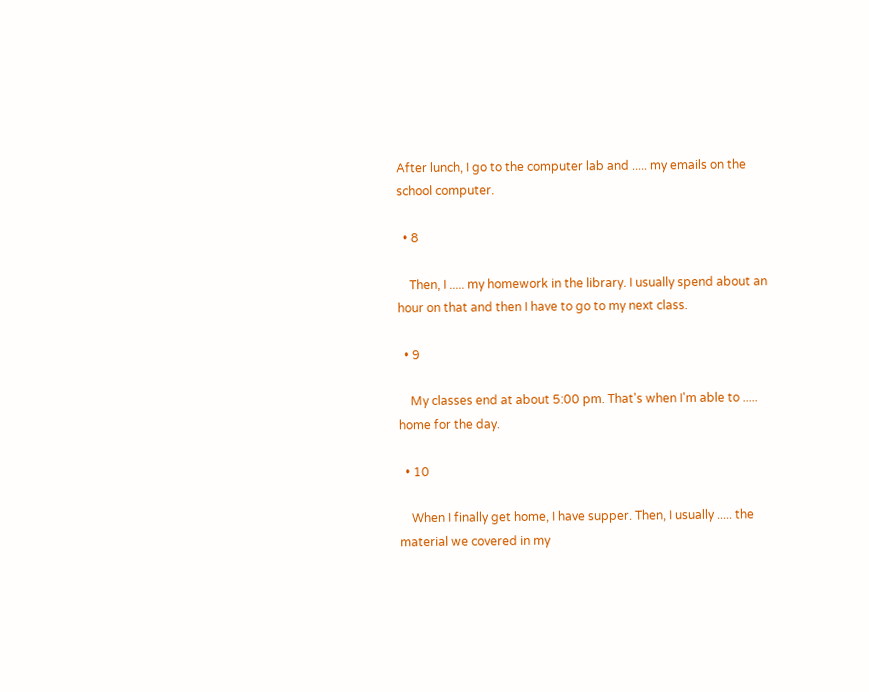After lunch, I go to the computer lab and ..... my emails on the school computer.

  • 8

    Then, I ..... my homework in the library. I usually spend about an hour on that and then I have to go to my next class.

  • 9

    My classes end at about 5:00 pm. That's when I'm able to ..... home for the day.

  • 10

    When I finally get home, I have supper. Then, I usually ..... the material we covered in my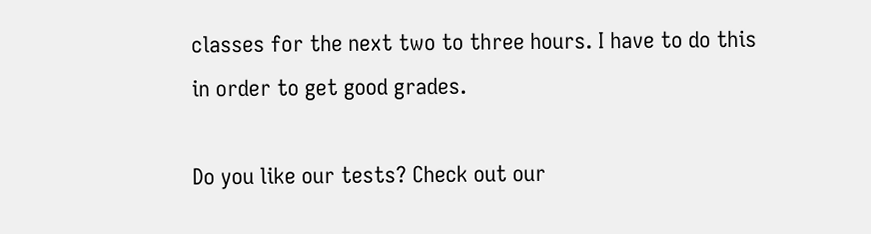classes for the next two to three hours. I have to do this in order to get good grades.

Do you like our tests? Check out our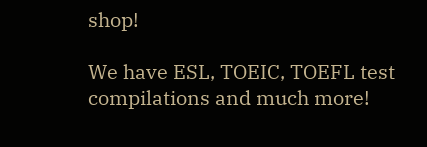shop!

We have ESL, TOEIC, TOEFL test compilations and much more!